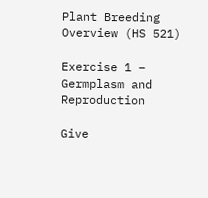Plant Breeding Overview (HS 521)

Exercise 1 – Germplasm and Reproduction

Give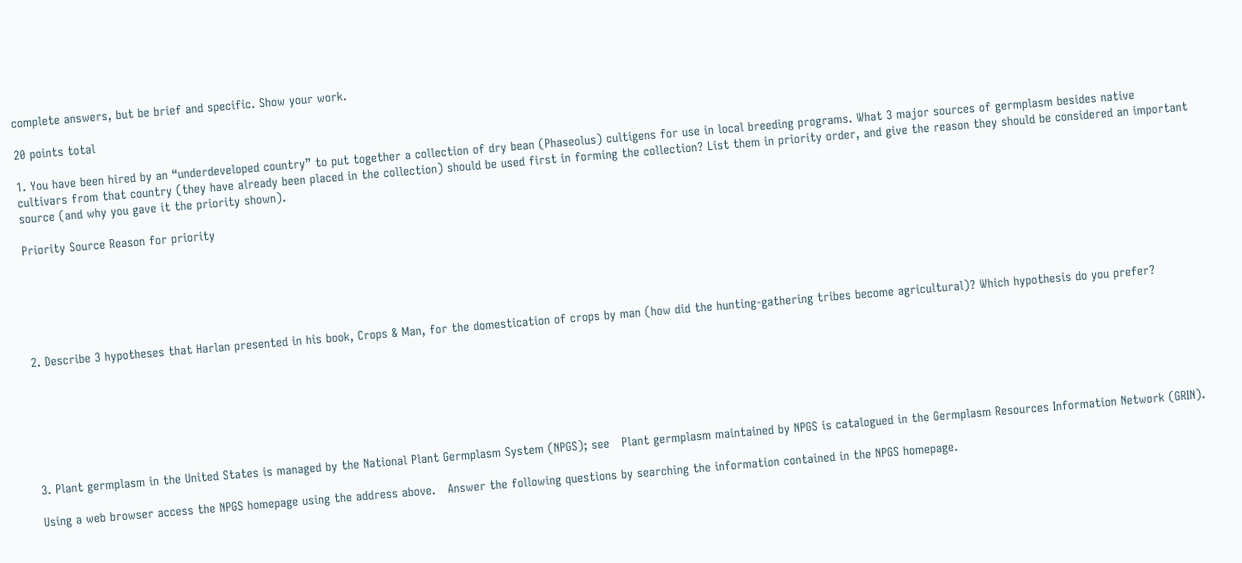complete answers, but be brief and specific. Show your work.

20 points total

1. You have been hired by an “underdeveloped country” to put together a collection of dry bean (Phaseolus) cultigens for use in local breeding programs. What 3 major sources of germplasm besides native cultivars from that country (they have already been placed in the collection) should be used first in forming the collection? List them in priority order, and give the reason they should be considered an important source (and why you gave it the priority shown).

Priority Source Reason for priority






2. Describe 3 hypotheses that Harlan presented in his book, Crops & Man, for the domestication of crops by man (how did the hunting-gathering tribes become agricultural)? Which hypothesis do you prefer?







3. Plant germplasm in the United States is managed by the National Plant Germplasm System (NPGS); see   Plant germplasm maintained by NPGS is catalogued in the Germplasm Resources Information Network (GRIN).

Using a web browser access the NPGS homepage using the address above.   Answer the following questions by searching the information contained in the NPGS homepage.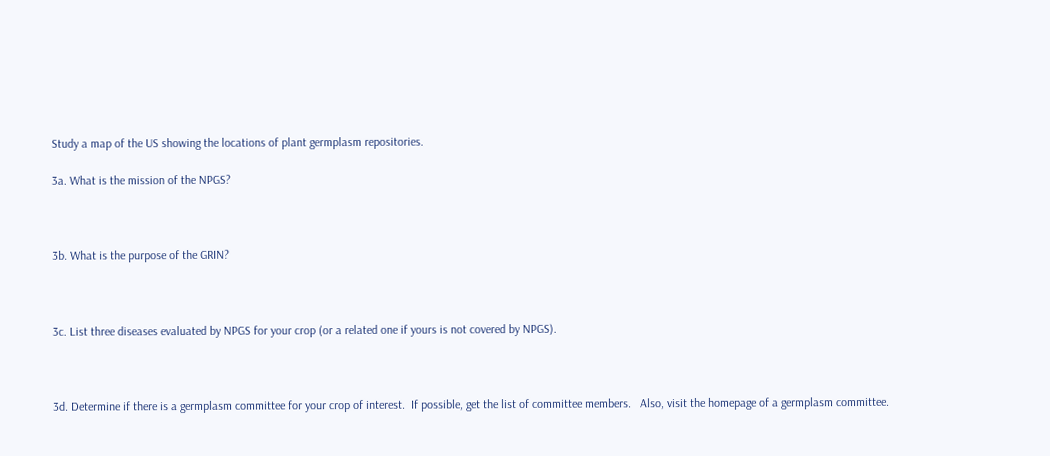Study a map of the US showing the locations of plant germplasm repositories.

3a. What is the mission of the NPGS?



3b. What is the purpose of the GRIN?



3c. List three diseases evaluated by NPGS for your crop (or a related one if yours is not covered by NPGS).



3d. Determine if there is a germplasm committee for your crop of interest.  If possible, get the list of committee members.   Also, visit the homepage of a germplasm committee.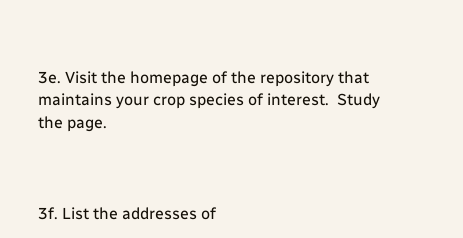3e. Visit the homepage of the repository that maintains your crop species of interest.  Study the page.



3f. List the addresses of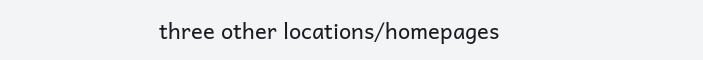three other locations/homepages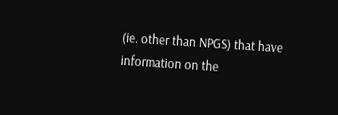(ie. other than NPGS) that have information on the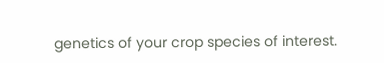genetics of your crop species of interest.